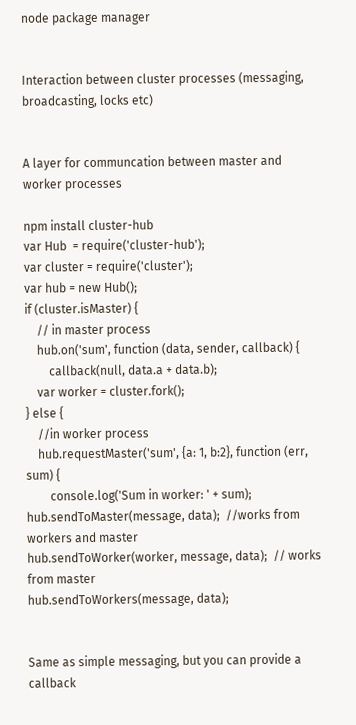node package manager


Interaction between cluster processes (messaging, broadcasting, locks etc)


A layer for communcation between master and worker processes

npm install cluster-hub
var Hub  = require('cluster-hub');
var cluster = require('cluster');
var hub = new Hub();
if (cluster.isMaster) {
    // in master process
    hub.on('sum', function (data, sender, callback) {
        callback(null, data.a + data.b);
    var worker = cluster.fork();
} else {
    //in worker process
    hub.requestMaster('sum', {a: 1, b:2}, function (err, sum) {
        console.log('Sum in worker: ' + sum);
hub.sendToMaster(message, data);  //works from workers and master
hub.sendToWorker(worker, message, data);  // works from master
hub.sendToWorkers(message, data);


Same as simple messaging, but you can provide a callback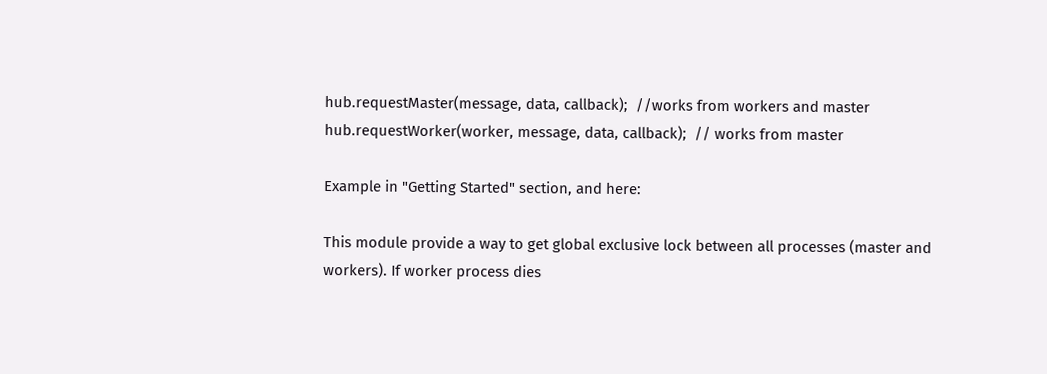hub.requestMaster(message, data, callback);  //works from workers and master
hub.requestWorker(worker, message, data, callback);  // works from master

Example in "Getting Started" section, and here:

This module provide a way to get global exclusive lock between all processes (master and workers). If worker process dies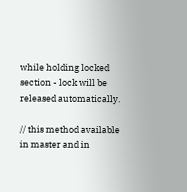while holding locked section - lock will be released automatically.

// this method available in master and in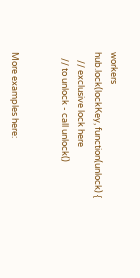workers
hub.lock(lockKey, function(unlock) {
    // exclusive lock here
   // to unlock - call unlock()


More examples here: